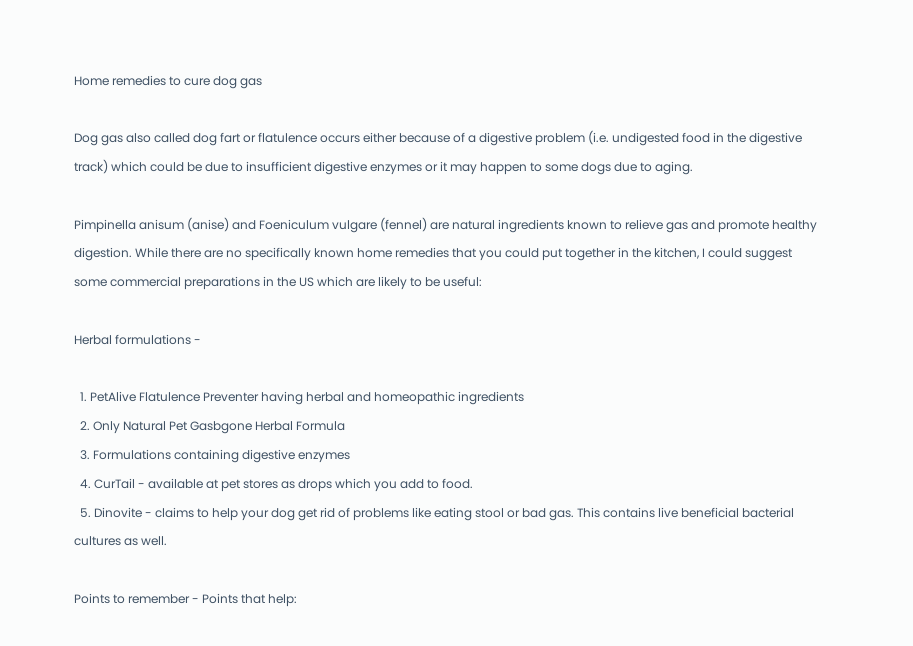Home remedies to cure dog gas

Dog gas also called dog fart or flatulence occurs either because of a digestive problem (i.e. undigested food in the digestive track) which could be due to insufficient digestive enzymes or it may happen to some dogs due to aging.

Pimpinella anisum (anise) and Foeniculum vulgare (fennel) are natural ingredients known to relieve gas and promote healthy digestion. While there are no specifically known home remedies that you could put together in the kitchen, I could suggest some commercial preparations in the US which are likely to be useful:

Herbal formulations -

  1. PetAlive Flatulence Preventer having herbal and homeopathic ingredients
  2. Only Natural Pet Gasbgone Herbal Formula
  3. Formulations containing digestive enzymes
  4. CurTail - available at pet stores as drops which you add to food.
  5. Dinovite - claims to help your dog get rid of problems like eating stool or bad gas. This contains live beneficial bacterial cultures as well.

Points to remember - Points that help: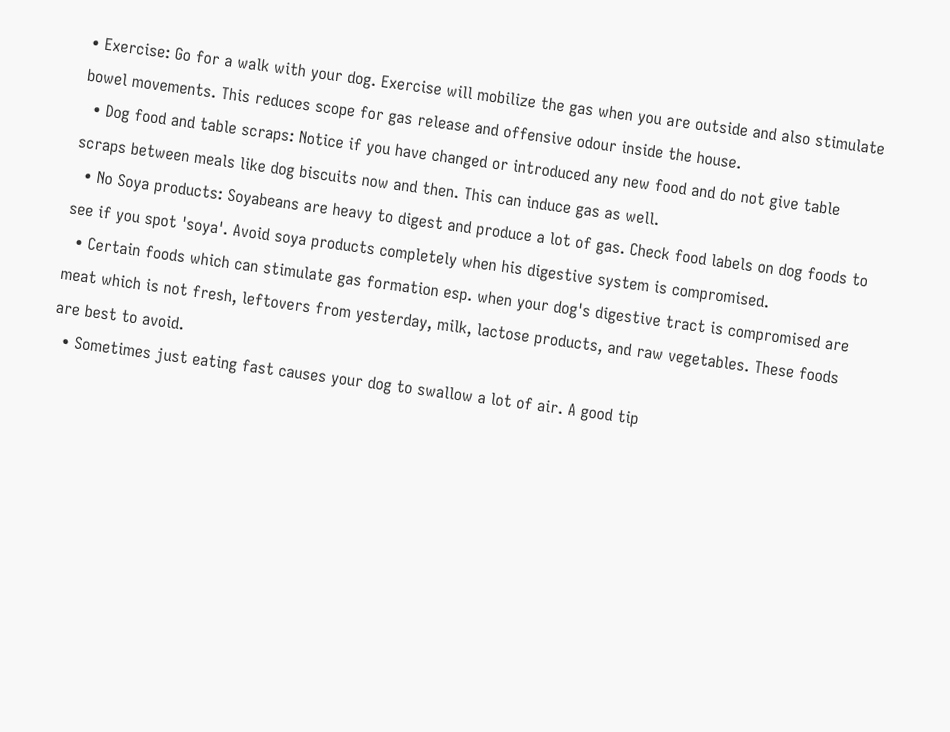• Exercise: Go for a walk with your dog. Exercise will mobilize the gas when you are outside and also stimulate bowel movements. This reduces scope for gas release and offensive odour inside the house.
  • Dog food and table scraps: Notice if you have changed or introduced any new food and do not give table scraps between meals like dog biscuits now and then. This can induce gas as well.
  • No Soya products: Soyabeans are heavy to digest and produce a lot of gas. Check food labels on dog foods to see if you spot 'soya'. Avoid soya products completely when his digestive system is compromised.
  • Certain foods which can stimulate gas formation esp. when your dog's digestive tract is compromised are meat which is not fresh, leftovers from yesterday, milk, lactose products, and raw vegetables. These foods are best to avoid.
  • Sometimes just eating fast causes your dog to swallow a lot of air. A good tip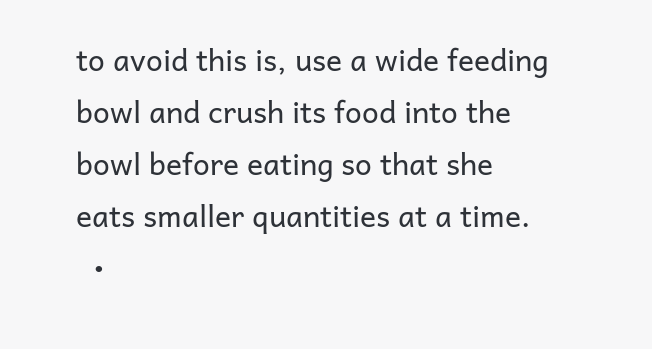to avoid this is, use a wide feeding bowl and crush its food into the bowl before eating so that she eats smaller quantities at a time.
  •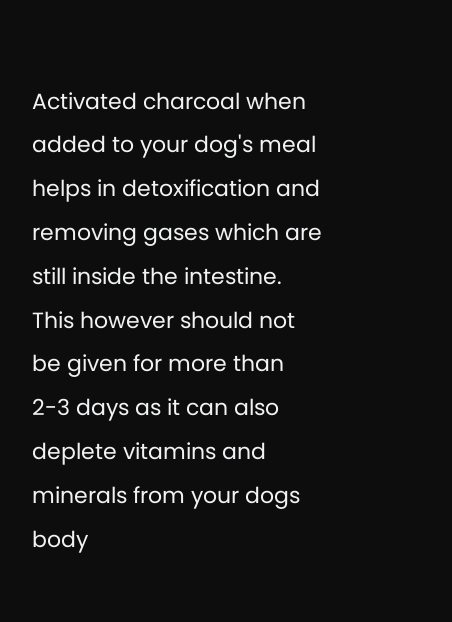Activated charcoal when added to your dog's meal helps in detoxification and removing gases which are still inside the intestine. This however should not be given for more than 2-3 days as it can also deplete vitamins and minerals from your dogs body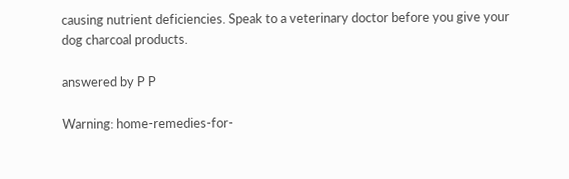causing nutrient deficiencies. Speak to a veterinary doctor before you give your dog charcoal products.

answered by P P

Warning: home-remedies-for-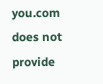you.com does not provide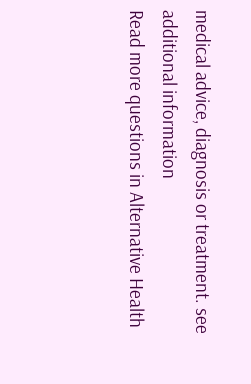medical advice, diagnosis or treatment. see additional information
Read more questions in Alternative Health